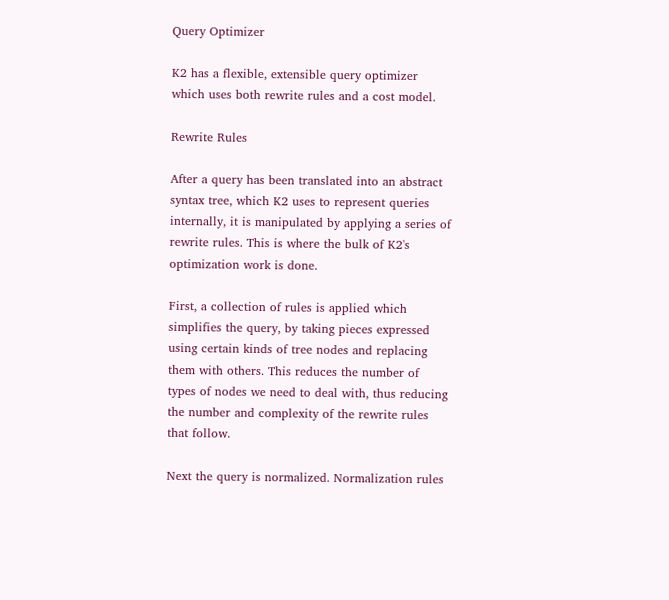Query Optimizer

K2 has a flexible, extensible query optimizer which uses both rewrite rules and a cost model.

Rewrite Rules

After a query has been translated into an abstract syntax tree, which K2 uses to represent queries internally, it is manipulated by applying a series of rewrite rules. This is where the bulk of K2's optimization work is done.

First, a collection of rules is applied which simplifies the query, by taking pieces expressed using certain kinds of tree nodes and replacing them with others. This reduces the number of types of nodes we need to deal with, thus reducing the number and complexity of the rewrite rules that follow.

Next the query is normalized. Normalization rules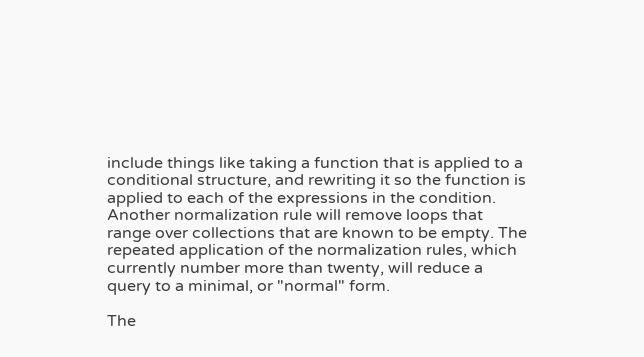include things like taking a function that is applied to a conditional structure, and rewriting it so the function is applied to each of the expressions in the condition. Another normalization rule will remove loops that range over collections that are known to be empty. The repeated application of the normalization rules, which currently number more than twenty, will reduce a query to a minimal, or "normal" form.

The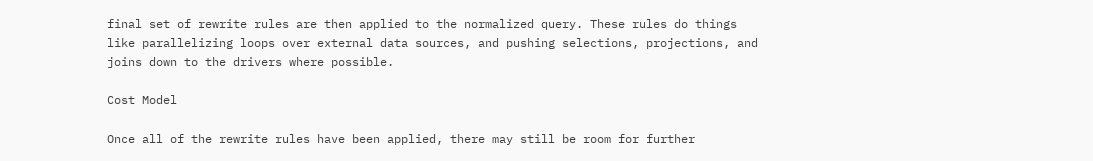final set of rewrite rules are then applied to the normalized query. These rules do things like parallelizing loops over external data sources, and pushing selections, projections, and joins down to the drivers where possible.

Cost Model

Once all of the rewrite rules have been applied, there may still be room for further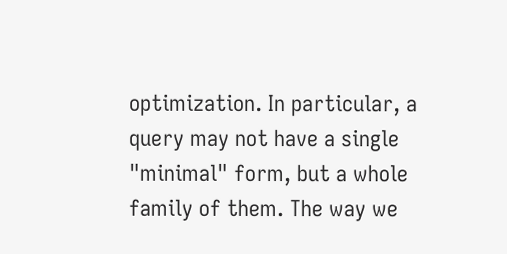optimization. In particular, a query may not have a single "minimal" form, but a whole family of them. The way we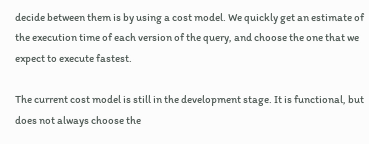decide between them is by using a cost model. We quickly get an estimate of the execution time of each version of the query, and choose the one that we expect to execute fastest.

The current cost model is still in the development stage. It is functional, but does not always choose the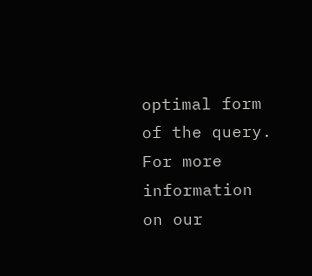optimal form of the query. For more information on our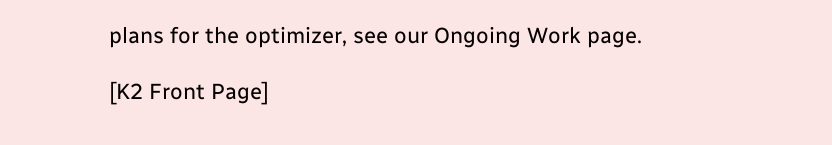plans for the optimizer, see our Ongoing Work page.

[K2 Front Page]